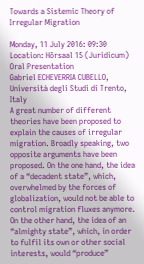Towards a Sistemic Theory of Irregular Migration

Monday, 11 July 2016: 09:30
Location: Hörsaal 15 (Juridicum)
Oral Presentation
Gabriel ECHEVERRIA CUBELLO, Università degli Studi di Trento, Italy
A great number of different theories have been proposed to explain the causes of irregular migration. Broadly speaking, two opposite arguments have been proposed. On the one hand, the idea of a “decadent state”, which, overwhelmed by the forces of globalization, would not be able to control migration fluxes anymore. On the other hand, the idea of an “almighty state”, which, in order to fulfil its own or other social interests, would “produce”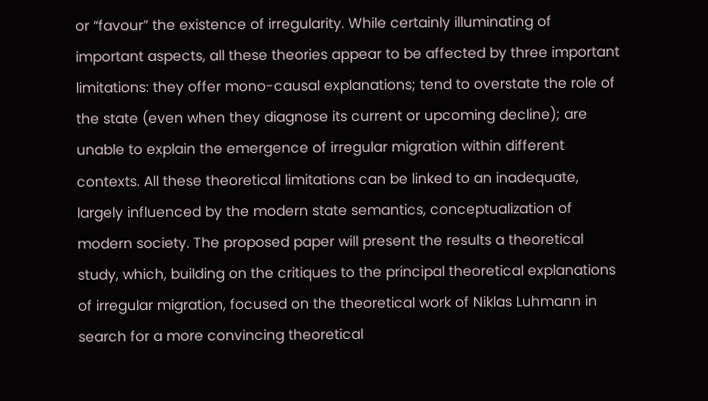or “favour” the existence of irregularity. While certainly illuminating of important aspects, all these theories appear to be affected by three important limitations: they offer mono-causal explanations; tend to overstate the role of the state (even when they diagnose its current or upcoming decline); are unable to explain the emergence of irregular migration within different contexts. All these theoretical limitations can be linked to an inadequate, largely influenced by the modern state semantics, conceptualization of modern society. The proposed paper will present the results a theoretical study, which, building on the critiques to the principal theoretical explanations of irregular migration, focused on the theoretical work of Niklas Luhmann in search for a more convincing theoretical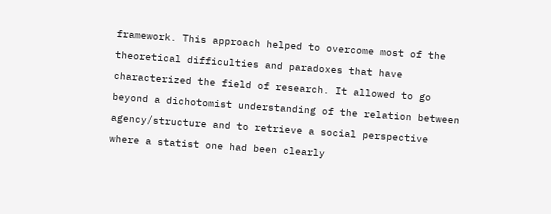framework. This approach helped to overcome most of the theoretical difficulties and paradoxes that have characterized the field of research. It allowed to go beyond a dichotomist understanding of the relation between agency/structure and to retrieve a social perspective where a statist one had been clearly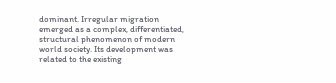dominant. Irregular migration emerged as a complex, differentiated, structural phenomenon of modern world society. Its development was related to the existing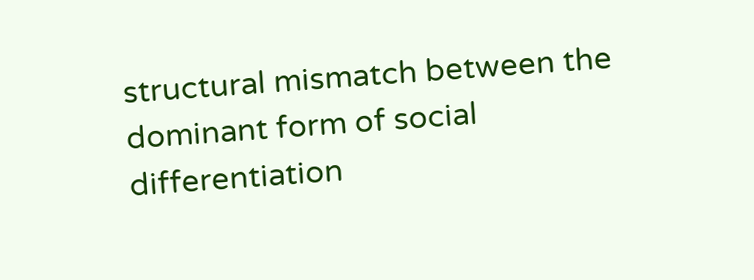structural mismatch between the dominant form of social differentiation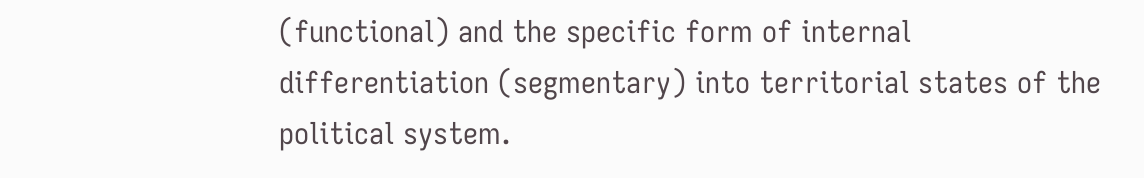(functional) and the specific form of internal differentiation (segmentary) into territorial states of the political system.